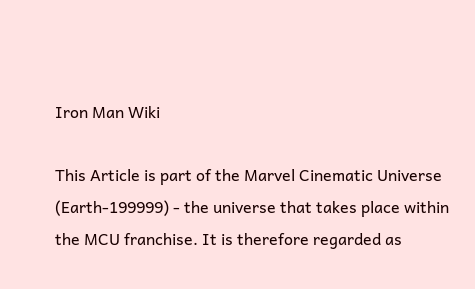Iron Man Wiki

This Article is part of the Marvel Cinematic Universe (Earth-199999) - the universe that takes place within the MCU franchise. It is therefore regarded as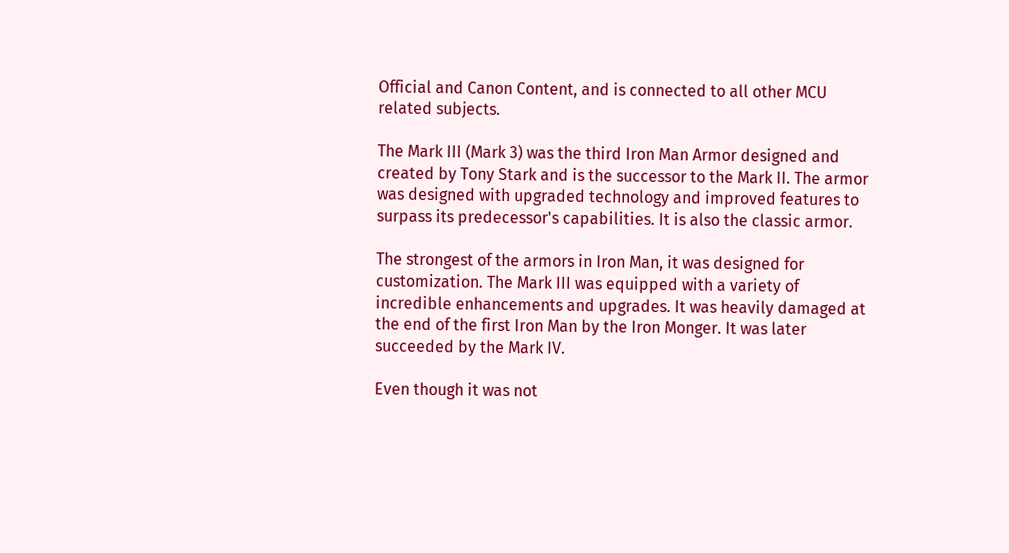Official and Canon Content, and is connected to all other MCU related subjects.

The Mark III (Mark 3) was the third Iron Man Armor designed and created by Tony Stark and is the successor to the Mark II. The armor was designed with upgraded technology and improved features to surpass its predecessor's capabilities. It is also the classic armor.

The strongest of the armors in Iron Man, it was designed for customization. The Mark III was equipped with a variety of incredible enhancements and upgrades. It was heavily damaged at the end of the first Iron Man by the Iron Monger. It was later succeeded by the Mark IV.

Even though it was not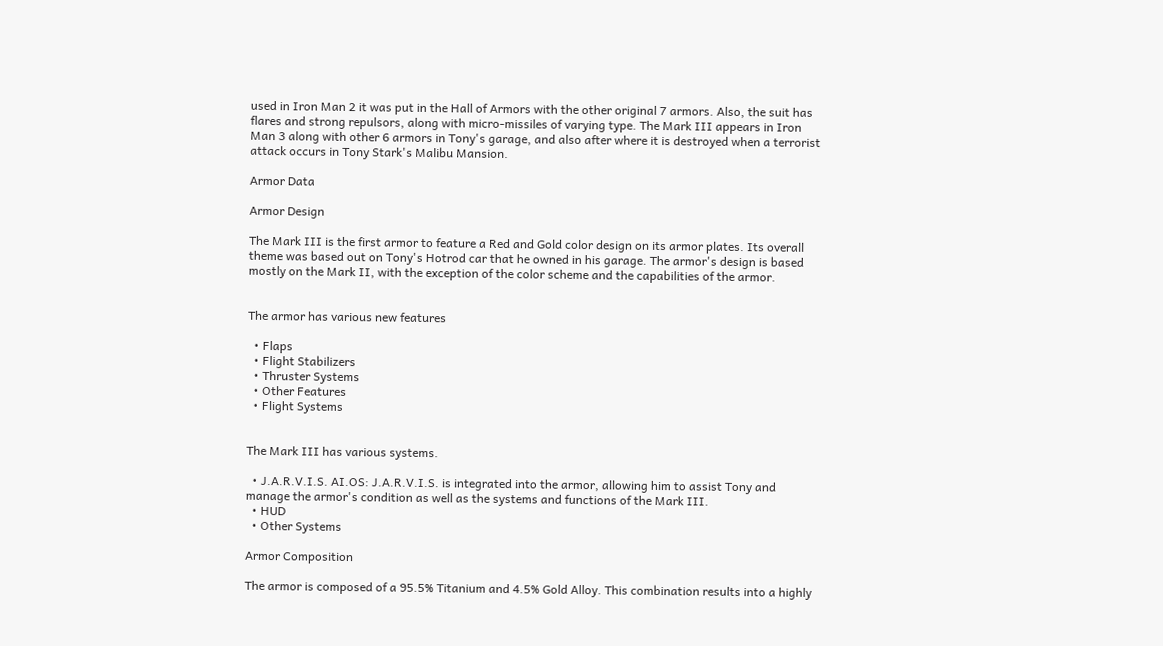used in Iron Man 2 it was put in the Hall of Armors with the other original 7 armors. Also, the suit has flares and strong repulsors, along with micro-missiles of varying type. The Mark III appears in Iron Man 3 along with other 6 armors in Tony's garage, and also after where it is destroyed when a terrorist attack occurs in Tony Stark's Malibu Mansion.

Armor Data

Armor Design

The Mark III is the first armor to feature a Red and Gold color design on its armor plates. Its overall theme was based out on Tony's Hotrod car that he owned in his garage. The armor's design is based mostly on the Mark II, with the exception of the color scheme and the capabilities of the armor.


The armor has various new features

  • Flaps
  • Flight Stabilizers
  • Thruster Systems
  • Other Features
  • Flight Systems


The Mark III has various systems.

  • J.A.R.V.I.S. AI.OS: J.A.R.V.I.S. is integrated into the armor, allowing him to assist Tony and manage the armor's condition as well as the systems and functions of the Mark III.
  • HUD
  • Other Systems

Armor Composition

The armor is composed of a 95.5% Titanium and 4.5% Gold Alloy. This combination results into a highly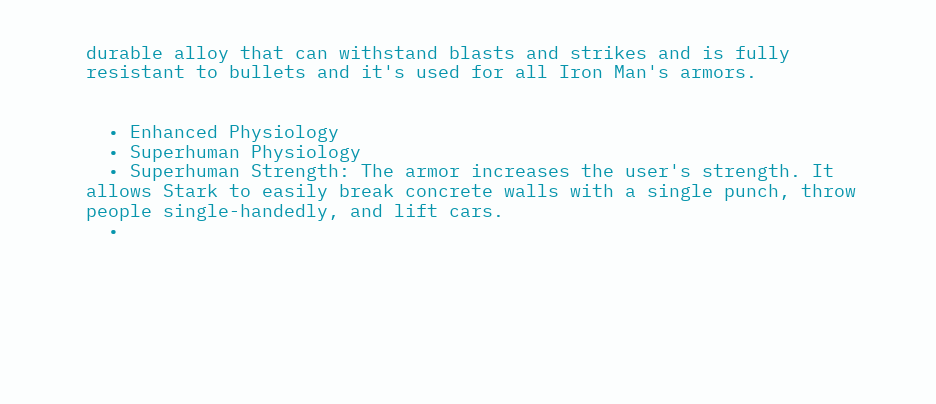durable alloy that can withstand blasts and strikes and is fully resistant to bullets and it's used for all Iron Man's armors.


  • Enhanced Physiology
  • Superhuman Physiology
  • Superhuman Strength: The armor increases the user's strength. It allows Stark to easily break concrete walls with a single punch, throw people single-handedly, and lift cars.
  •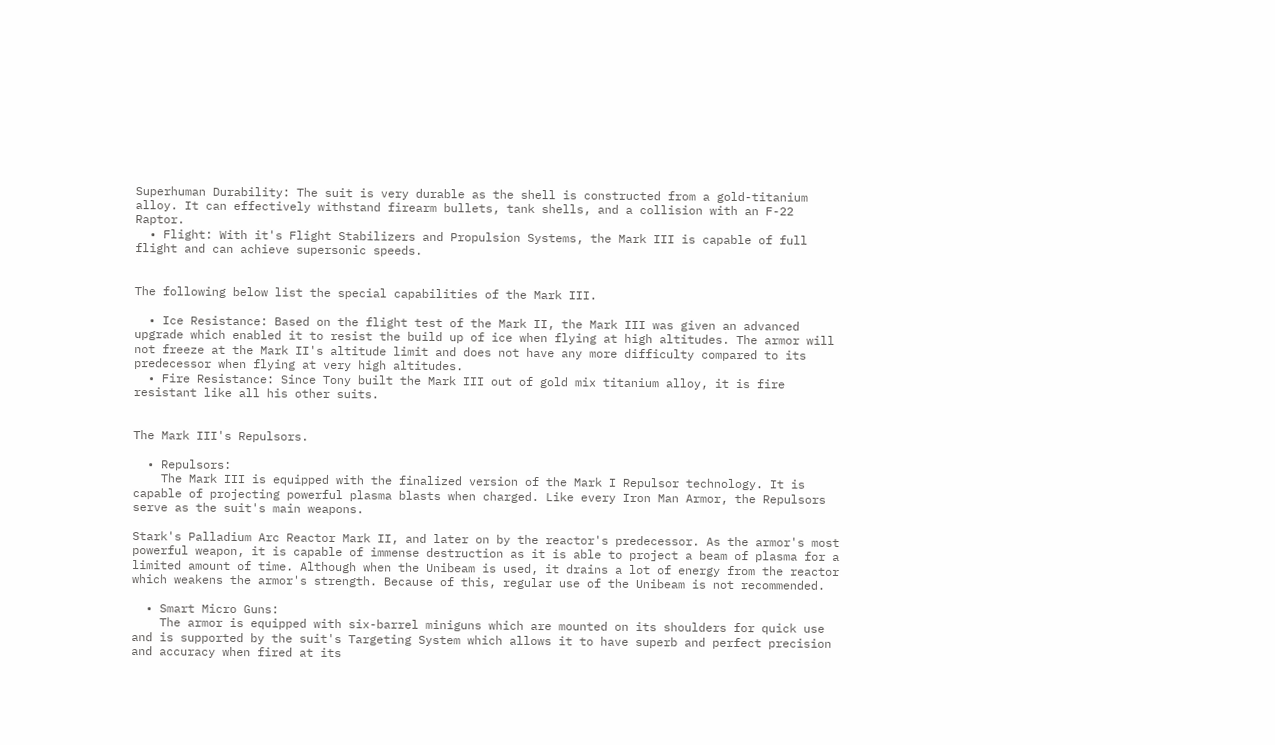Superhuman Durability: The suit is very durable as the shell is constructed from a gold-titanium alloy. It can effectively withstand firearm bullets, tank shells, and a collision with an F-22 Raptor.
  • Flight: With it's Flight Stabilizers and Propulsion Systems, the Mark III is capable of full flight and can achieve supersonic speeds.


The following below list the special capabilities of the Mark III.

  • Ice Resistance: Based on the flight test of the Mark II, the Mark III was given an advanced upgrade which enabled it to resist the build up of ice when flying at high altitudes. The armor will not freeze at the Mark II's altitude limit and does not have any more difficulty compared to its predecessor when flying at very high altitudes.
  • Fire Resistance: Since Tony built the Mark III out of gold mix titanium alloy, it is fire resistant like all his other suits.


The Mark III's Repulsors.

  • Repulsors:
    The Mark III is equipped with the finalized version of the Mark I Repulsor technology. It is capable of projecting powerful plasma blasts when charged. Like every Iron Man Armor, the Repulsors serve as the suit's main weapons.

Stark's Palladium Arc Reactor Mark II, and later on by the reactor's predecessor. As the armor's most powerful weapon, it is capable of immense destruction as it is able to project a beam of plasma for a limited amount of time. Although when the Unibeam is used, it drains a lot of energy from the reactor which weakens the armor's strength. Because of this, regular use of the Unibeam is not recommended.

  • Smart Micro Guns:
    The armor is equipped with six-barrel miniguns which are mounted on its shoulders for quick use and is supported by the suit's Targeting System which allows it to have superb and perfect precision and accuracy when fired at its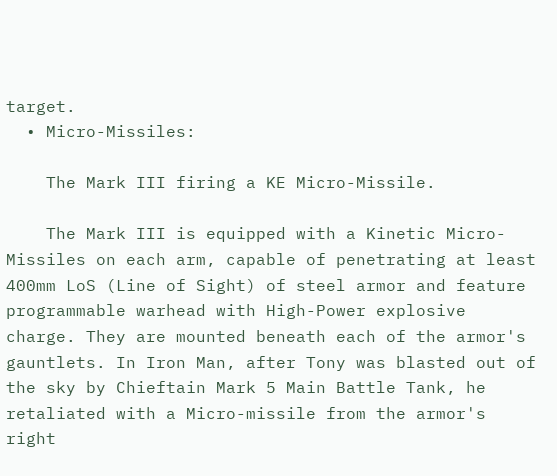target.
  • Micro-Missiles:

    The Mark III firing a KE Micro-Missile.

    The Mark III is equipped with a Kinetic Micro-Missiles on each arm, capable of penetrating at least 400mm LoS (Line of Sight) of steel armor and feature programmable warhead with High-Power explosive charge. They are mounted beneath each of the armor's gauntlets. In Iron Man, after Tony was blasted out of the sky by Chieftain Mark 5 Main Battle Tank, he retaliated with a Micro-missile from the armor's right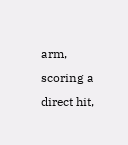arm, scoring a direct hit,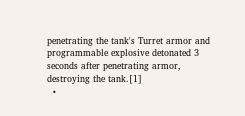penetrating the tank's Turret armor and programmable explosive detonated 3 seconds after penetrating armor, destroying the tank.[1]
  •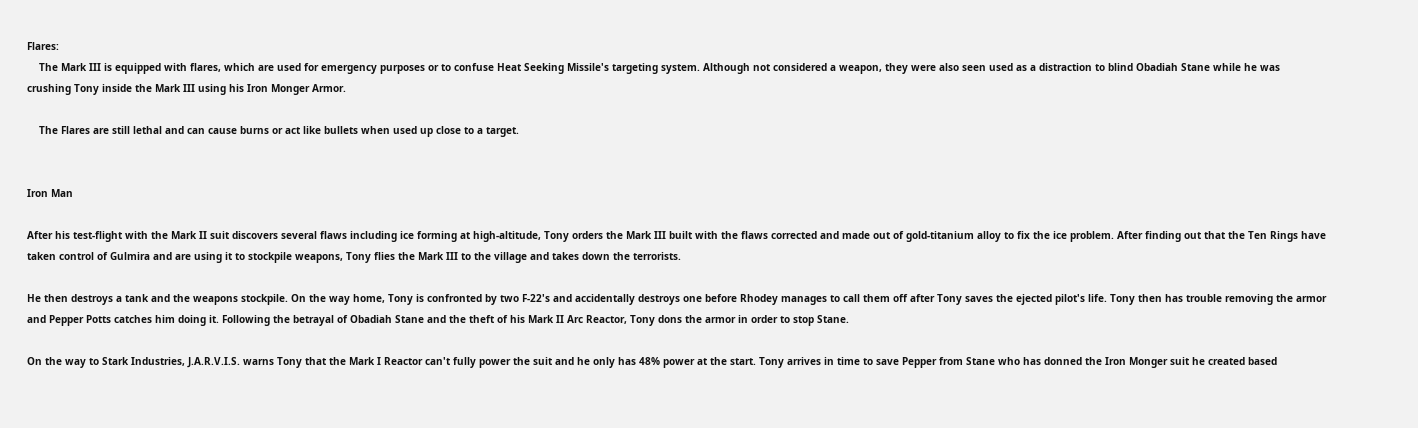Flares:
    The Mark III is equipped with flares, which are used for emergency purposes or to confuse Heat Seeking Missile's targeting system. Although not considered a weapon, they were also seen used as a distraction to blind Obadiah Stane while he was crushing Tony inside the Mark III using his Iron Monger Armor.

    The Flares are still lethal and can cause burns or act like bullets when used up close to a target.


Iron Man

After his test-flight with the Mark II suit discovers several flaws including ice forming at high-altitude, Tony orders the Mark III built with the flaws corrected and made out of gold-titanium alloy to fix the ice problem. After finding out that the Ten Rings have taken control of Gulmira and are using it to stockpile weapons, Tony flies the Mark III to the village and takes down the terrorists.

He then destroys a tank and the weapons stockpile. On the way home, Tony is confronted by two F-22's and accidentally destroys one before Rhodey manages to call them off after Tony saves the ejected pilot's life. Tony then has trouble removing the armor and Pepper Potts catches him doing it. Following the betrayal of Obadiah Stane and the theft of his Mark II Arc Reactor, Tony dons the armor in order to stop Stane.

On the way to Stark Industries, J.A.R.V.I.S. warns Tony that the Mark I Reactor can't fully power the suit and he only has 48% power at the start. Tony arrives in time to save Pepper from Stane who has donned the Iron Monger suit he created based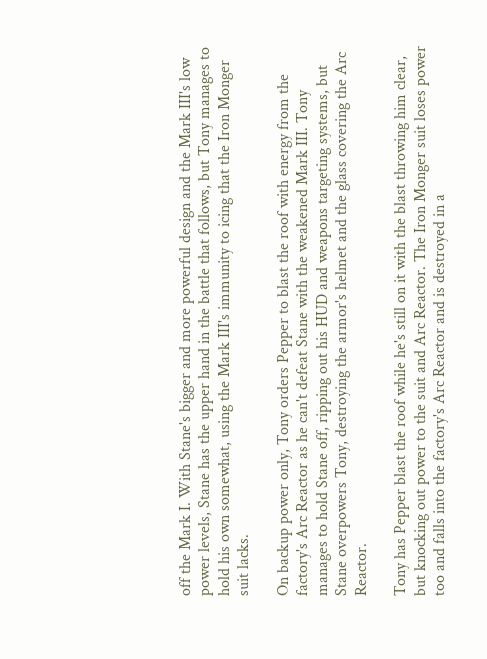off the Mark I. With Stane's bigger and more powerful design and the Mark III's low power levels, Stane has the upper hand in the battle that follows, but Tony manages to hold his own somewhat, using the Mark III's immunity to icing that the Iron Monger suit lacks.

On backup power only, Tony orders Pepper to blast the roof with energy from the factory's Arc Reactor as he can't defeat Stane with the weakened Mark III. Tony manages to hold Stane off, ripping out his HUD and weapons targeting systems, but Stane overpowers Tony, destroying the armor's helmet and the glass covering the Arc Reactor.

Tony has Pepper blast the roof while he's still on it with the blast throwing him clear, but knocking out power to the suit and Arc Reactor. The Iron Monger suit loses power too and falls into the factory's Arc Reactor and is destroyed in a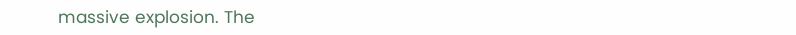massive explosion. The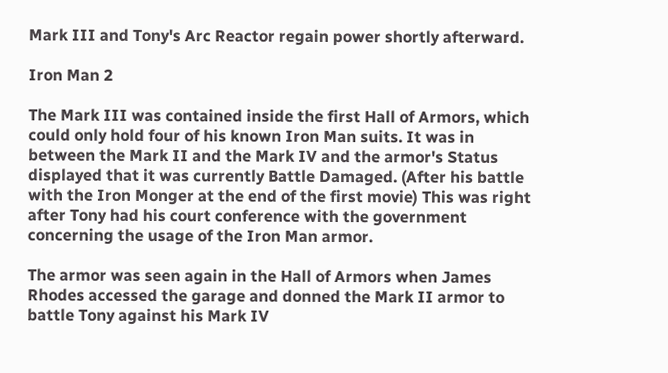Mark III and Tony's Arc Reactor regain power shortly afterward.

Iron Man 2

The Mark III was contained inside the first Hall of Armors, which could only hold four of his known Iron Man suits. It was in between the Mark II and the Mark IV and the armor's Status displayed that it was currently Battle Damaged. (After his battle with the Iron Monger at the end of the first movie) This was right after Tony had his court conference with the government concerning the usage of the Iron Man armor.

The armor was seen again in the Hall of Armors when James Rhodes accessed the garage and donned the Mark II armor to battle Tony against his Mark IV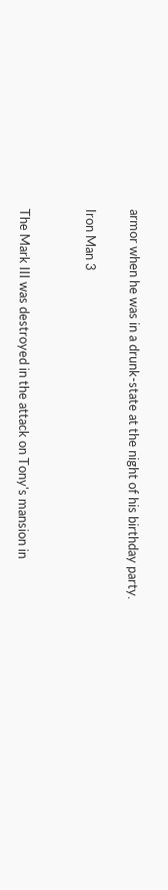armor when he was in a drunk-state at the night of his birthday party.

Iron Man 3


The Mark III was destroyed in the attack on Tony's mansion in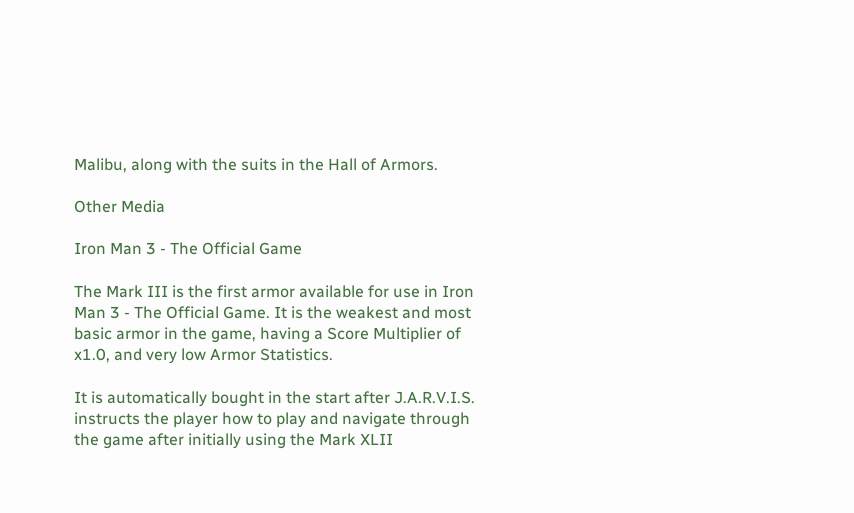Malibu, along with the suits in the Hall of Armors.

Other Media

Iron Man 3 - The Official Game

The Mark III is the first armor available for use in Iron Man 3 - The Official Game. It is the weakest and most basic armor in the game, having a Score Multiplier of x1.0, and very low Armor Statistics.

It is automatically bought in the start after J.A.R.V.I.S. instructs the player how to play and navigate through the game after initially using the Mark XLII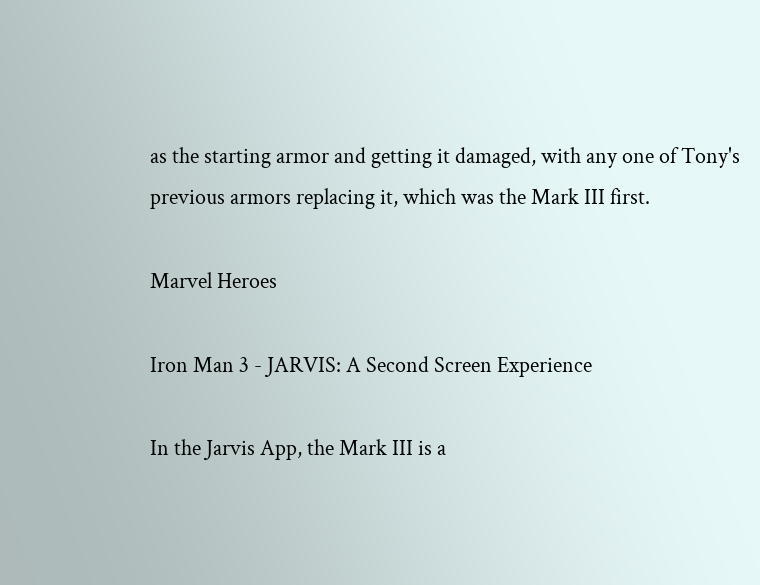as the starting armor and getting it damaged, with any one of Tony's previous armors replacing it, which was the Mark III first.

Marvel Heroes

Iron Man 3 - JARVIS: A Second Screen Experience

In the Jarvis App, the Mark III is a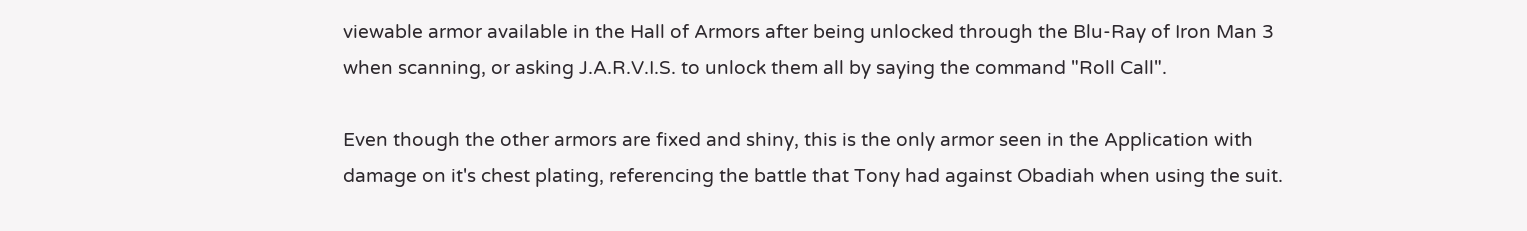viewable armor available in the Hall of Armors after being unlocked through the Blu-Ray of Iron Man 3 when scanning, or asking J.A.R.V.I.S. to unlock them all by saying the command "Roll Call".

Even though the other armors are fixed and shiny, this is the only armor seen in the Application with damage on it's chest plating, referencing the battle that Tony had against Obadiah when using the suit.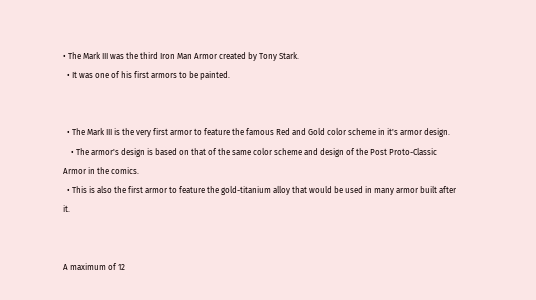• The Mark III was the third Iron Man Armor created by Tony Stark.
  • It was one of his first armors to be painted.


  • The Mark III is the very first armor to feature the famous Red and Gold color scheme in it's armor design.
    • The armor's design is based on that of the same color scheme and design of the Post Proto-Classic Armor in the comics.
  • This is also the first armor to feature the gold-titanium alloy that would be used in many armor built after it.


A maximum of 12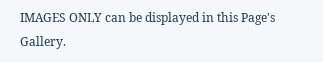IMAGES ONLY can be displayed in this Page's Gallery.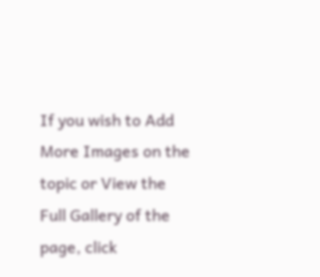If you wish to Add More Images on the topic or View the Full Gallery of the page, click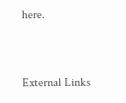here.


External Links